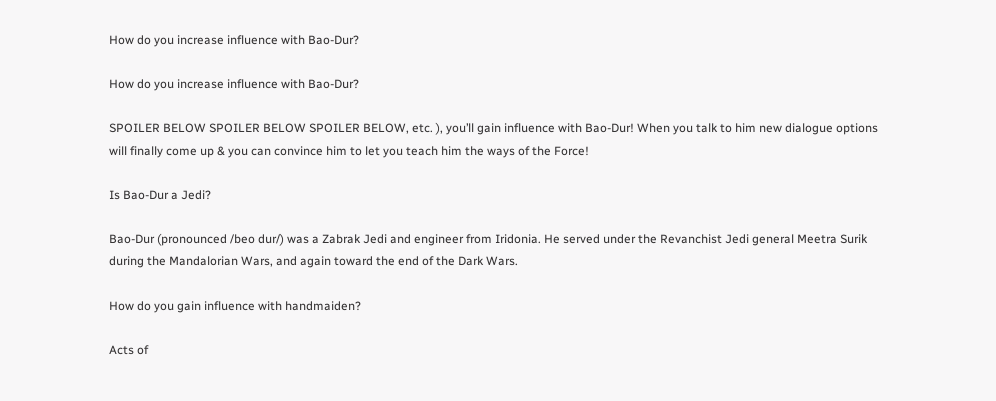How do you increase influence with Bao-Dur?

How do you increase influence with Bao-Dur?

SPOILER BELOW SPOILER BELOW SPOILER BELOW, etc. ), you’ll gain influence with Bao-Dur! When you talk to him new dialogue options will finally come up & you can convince him to let you teach him the ways of the Force!

Is Bao-Dur a Jedi?

Bao-Dur (pronounced /beo dur/) was a Zabrak Jedi and engineer from Iridonia. He served under the Revanchist Jedi general Meetra Surik during the Mandalorian Wars, and again toward the end of the Dark Wars.

How do you gain influence with handmaiden?

Acts of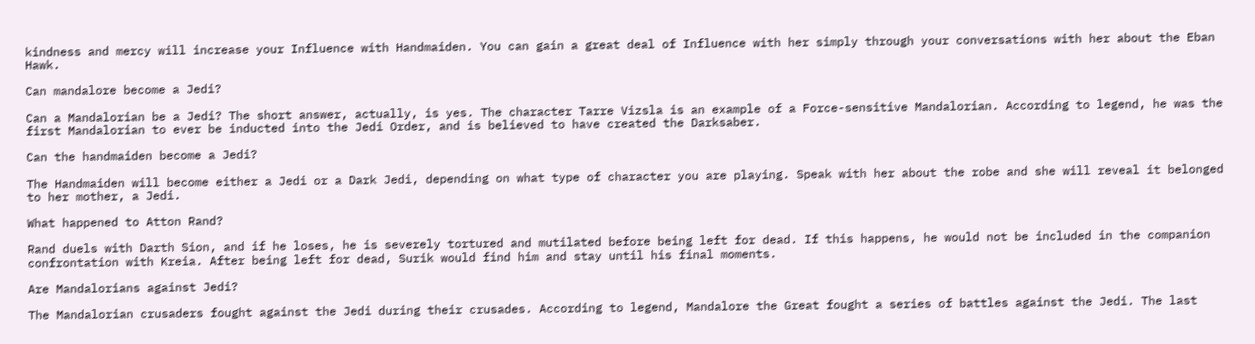kindness and mercy will increase your Influence with Handmaiden. You can gain a great deal of Influence with her simply through your conversations with her about the Eban Hawk.

Can mandalore become a Jedi?

Can a Mandalorian be a Jedi? The short answer, actually, is yes. The character Tarre Vizsla is an example of a Force-sensitive Mandalorian. According to legend, he was the first Mandalorian to ever be inducted into the Jedi Order, and is believed to have created the Darksaber.

Can the handmaiden become a Jedi?

The Handmaiden will become either a Jedi or a Dark Jedi, depending on what type of character you are playing. Speak with her about the robe and she will reveal it belonged to her mother, a Jedi.

What happened to Atton Rand?

Rand duels with Darth Sion, and if he loses, he is severely tortured and mutilated before being left for dead. If this happens, he would not be included in the companion confrontation with Kreia. After being left for dead, Surik would find him and stay until his final moments.

Are Mandalorians against Jedi?

The Mandalorian crusaders fought against the Jedi during their crusades. According to legend, Mandalore the Great fought a series of battles against the Jedi. The last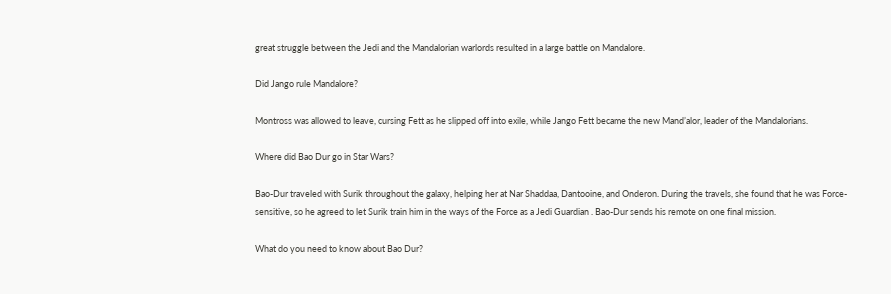great struggle between the Jedi and the Mandalorian warlords resulted in a large battle on Mandalore.

Did Jango rule Mandalore?

Montross was allowed to leave, cursing Fett as he slipped off into exile, while Jango Fett became the new Mand’alor, leader of the Mandalorians.

Where did Bao Dur go in Star Wars?

Bao-Dur traveled with Surik throughout the galaxy, helping her at Nar Shaddaa, Dantooine, and Onderon. During the travels, she found that he was Force-sensitive, so he agreed to let Surik train him in the ways of the Force as a Jedi Guardian . Bao-Dur sends his remote on one final mission.

What do you need to know about Bao Dur?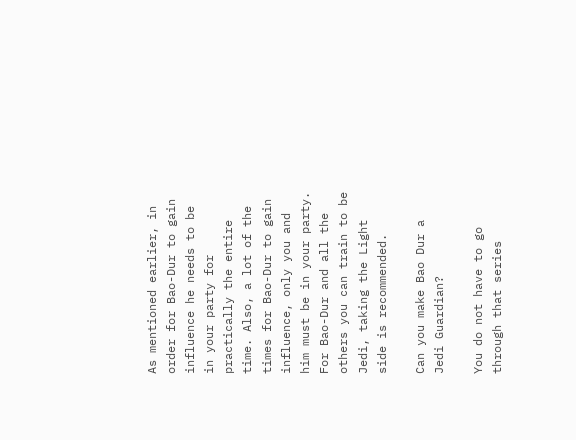As mentioned earlier, in order for Bao-Dur to gain influence he needs to be in your party for practically the entire time. Also, a lot of the times for Bao-Dur to gain influence, only you and him must be in your party. For Bao-Dur and all the others you can train to be Jedi, taking the Light side is recommended.

Can you make Bao Dur a Jedi Guardian?

You do not have to go through that series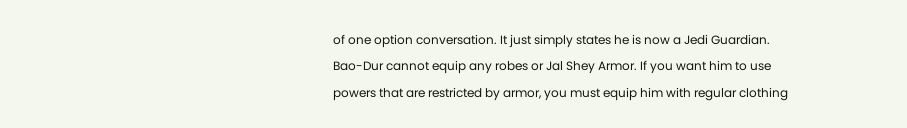of one option conversation. It just simply states he is now a Jedi Guardian. Bao-Dur cannot equip any robes or Jal Shey Armor. If you want him to use powers that are restricted by armor, you must equip him with regular clothing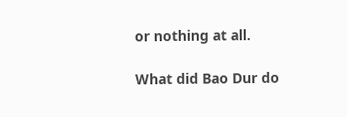or nothing at all.

What did Bao Dur do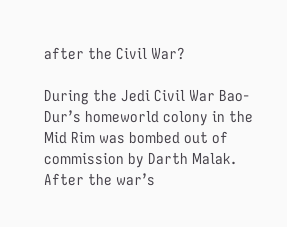after the Civil War?

During the Jedi Civil War Bao-Dur’s homeworld colony in the Mid Rim was bombed out of commission by Darth Malak. After the war’s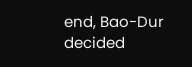end, Bao-Dur decided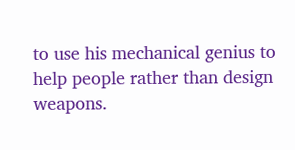to use his mechanical genius to help people rather than design weapons.